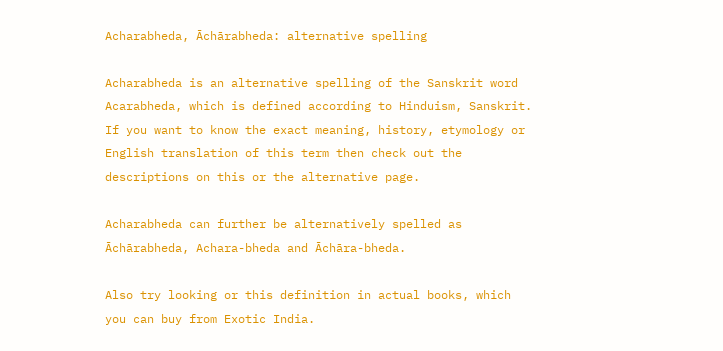Acharabheda, Āchārabheda: alternative spelling

Acharabheda is an alternative spelling of the Sanskrit word Acarabheda, which is defined according to Hinduism, Sanskrit. If you want to know the exact meaning, history, etymology or English translation of this term then check out the descriptions on this or the alternative page.

Acharabheda can further be alternatively spelled as Āchārabheda, Achara-bheda and Āchāra-bheda.

Also try looking or this definition in actual books, which you can buy from Exotic India.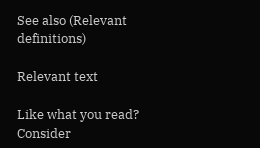See also (Relevant definitions)

Relevant text

Like what you read? Consider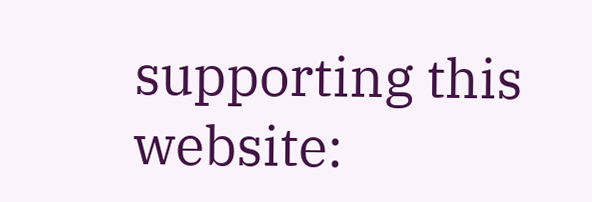supporting this website: